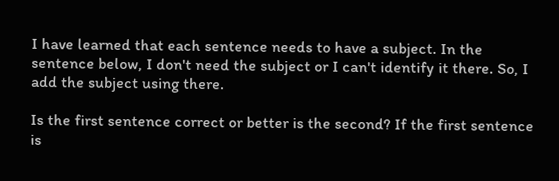I have learned that each sentence needs to have a subject. In the sentence below, I don't need the subject or I can't identify it there. So, I add the subject using there.

Is the first sentence correct or better is the second? If the first sentence is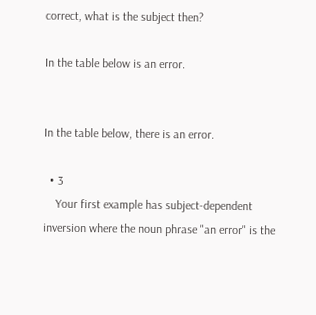correct, what is the subject then?

In the table below is an error.


In the table below, there is an error.

  • 3
    Your first example has subject-dependent inversion where the noun phrase "an error" is the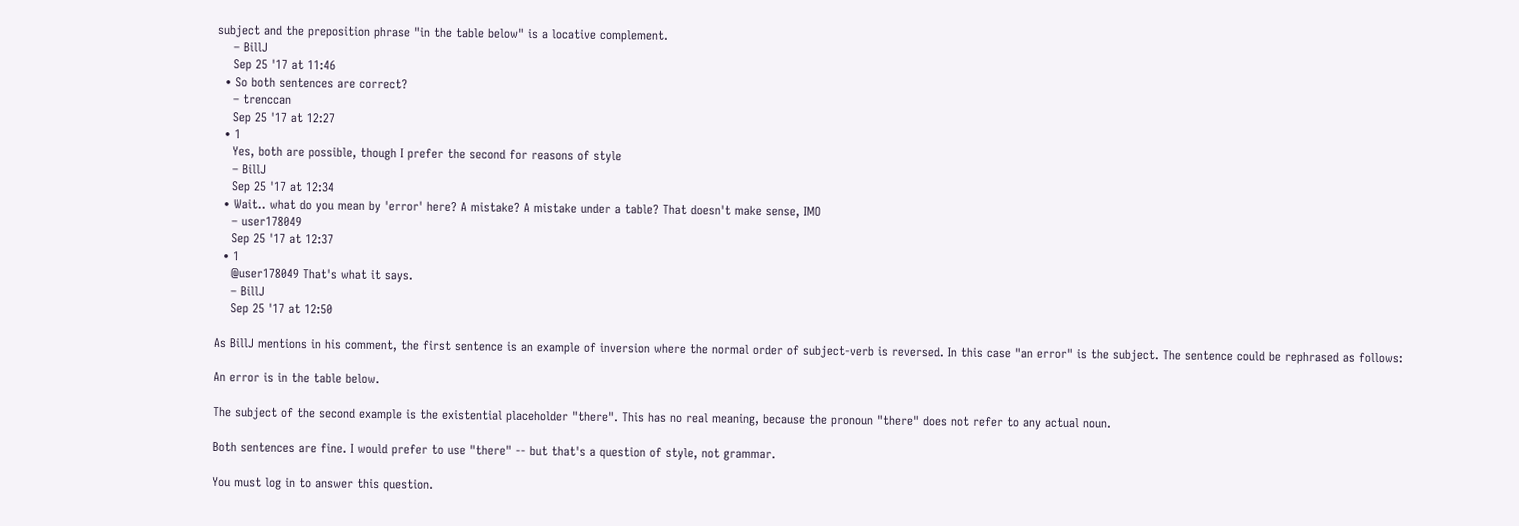subject and the preposition phrase "in the table below" is a locative complement.
    – BillJ
    Sep 25 '17 at 11:46
  • So both sentences are correct?
    – trenccan
    Sep 25 '17 at 12:27
  • 1
    Yes, both are possible, though I prefer the second for reasons of style
    – BillJ
    Sep 25 '17 at 12:34
  • Wait.. what do you mean by 'error' here? A mistake? A mistake under a table? That doesn't make sense, IMO
    – user178049
    Sep 25 '17 at 12:37
  • 1
    @user178049 That's what it says.
    – BillJ
    Sep 25 '17 at 12:50

As BillJ mentions in his comment, the first sentence is an example of inversion where the normal order of subject-verb is reversed. In this case "an error" is the subject. The sentence could be rephrased as follows:

An error is in the table below.

The subject of the second example is the existential placeholder "there". This has no real meaning, because the pronoun "there" does not refer to any actual noun.

Both sentences are fine. I would prefer to use "there" -- but that's a question of style, not grammar.

You must log in to answer this question.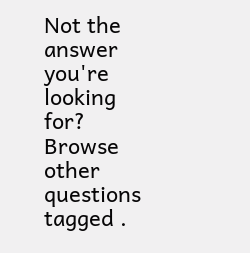Not the answer you're looking for? Browse other questions tagged .